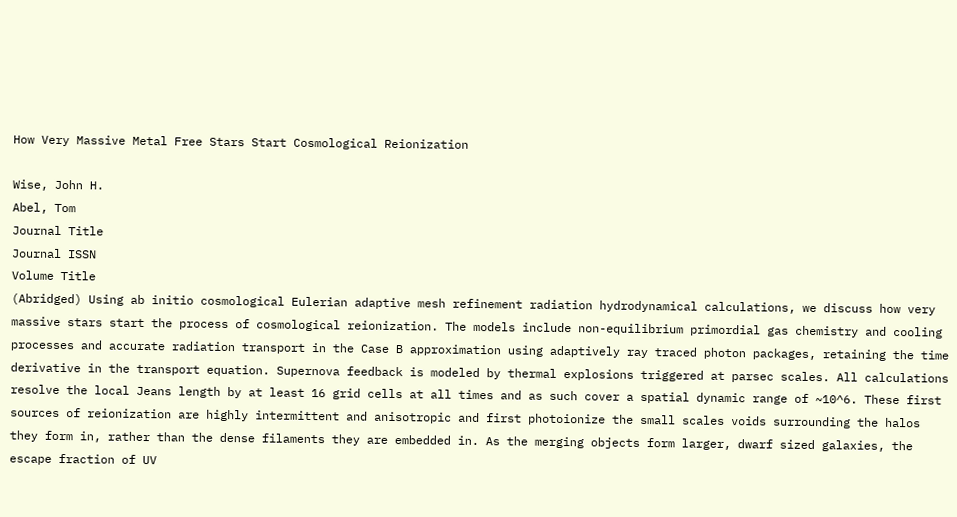How Very Massive Metal Free Stars Start Cosmological Reionization

Wise, John H.
Abel, Tom
Journal Title
Journal ISSN
Volume Title
(Abridged) Using ab initio cosmological Eulerian adaptive mesh refinement radiation hydrodynamical calculations, we discuss how very massive stars start the process of cosmological reionization. The models include non-equilibrium primordial gas chemistry and cooling processes and accurate radiation transport in the Case B approximation using adaptively ray traced photon packages, retaining the time derivative in the transport equation. Supernova feedback is modeled by thermal explosions triggered at parsec scales. All calculations resolve the local Jeans length by at least 16 grid cells at all times and as such cover a spatial dynamic range of ~10^6. These first sources of reionization are highly intermittent and anisotropic and first photoionize the small scales voids surrounding the halos they form in, rather than the dense filaments they are embedded in. As the merging objects form larger, dwarf sized galaxies, the escape fraction of UV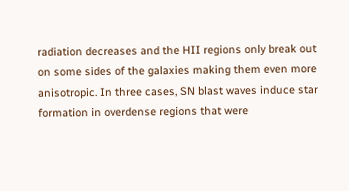radiation decreases and the HII regions only break out on some sides of the galaxies making them even more anisotropic. In three cases, SN blast waves induce star formation in overdense regions that were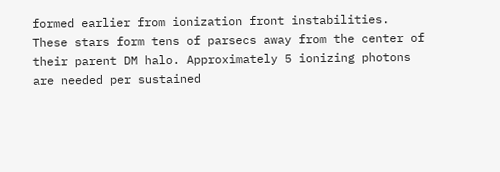formed earlier from ionization front instabilities. These stars form tens of parsecs away from the center of their parent DM halo. Approximately 5 ionizing photons are needed per sustained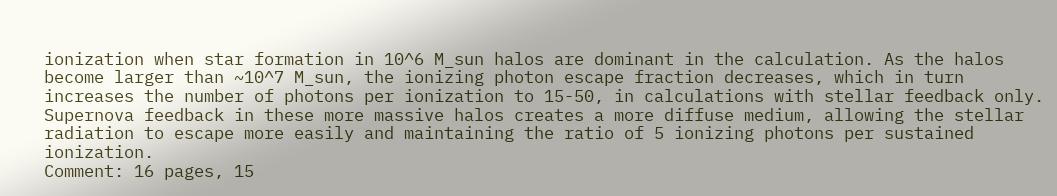ionization when star formation in 10^6 M_sun halos are dominant in the calculation. As the halos become larger than ~10^7 M_sun, the ionizing photon escape fraction decreases, which in turn increases the number of photons per ionization to 15-50, in calculations with stellar feedback only. Supernova feedback in these more massive halos creates a more diffuse medium, allowing the stellar radiation to escape more easily and maintaining the ratio of 5 ionizing photons per sustained ionization.
Comment: 16 pages, 15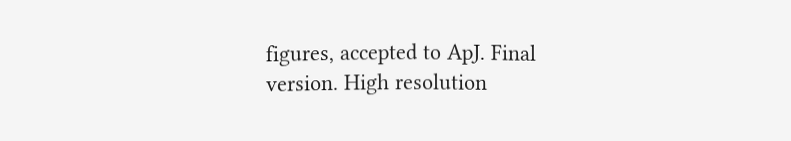figures, accepted to ApJ. Final version. High resolution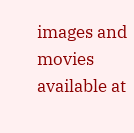images and movies available at